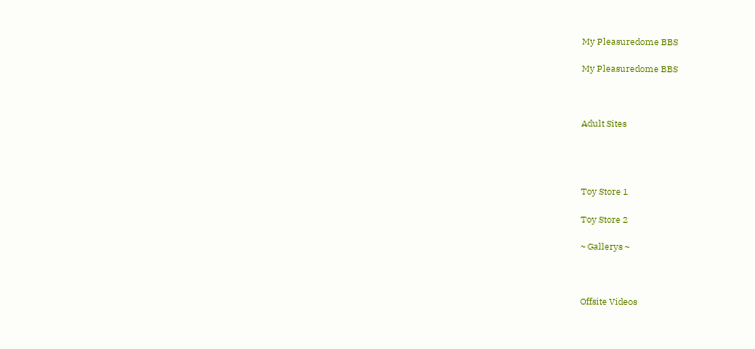My Pleasuredome BBS

My Pleasuredome BBS



Adult Sites




Toy Store 1

Toy Store 2

~ Gallerys ~



Offsite Videos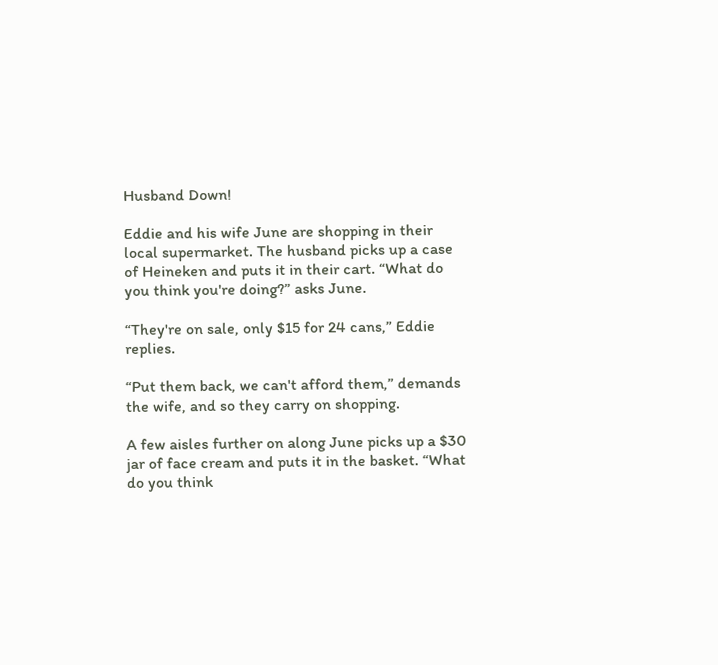Husband Down!

Eddie and his wife June are shopping in their local supermarket. The husband picks up a case of Heineken and puts it in their cart. “What do you think you're doing?” asks June.

“They're on sale, only $15 for 24 cans,” Eddie replies.

“Put them back, we can't afford them,” demands the wife, and so they carry on shopping.

A few aisles further on along June picks up a $30 jar of face cream and puts it in the basket. “What do you think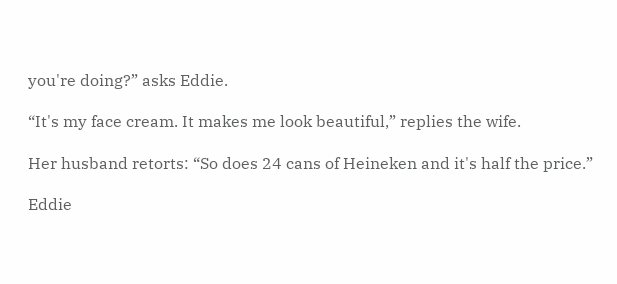you're doing?” asks Eddie.

“It's my face cream. It makes me look beautiful,” replies the wife.

Her husband retorts: “So does 24 cans of Heineken and it's half the price.”

Eddie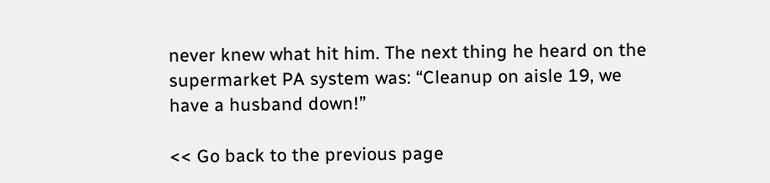never knew what hit him. The next thing he heard on the supermarket PA system was: “Cleanup on aisle 19, we have a husband down!”

<< Go back to the previous page